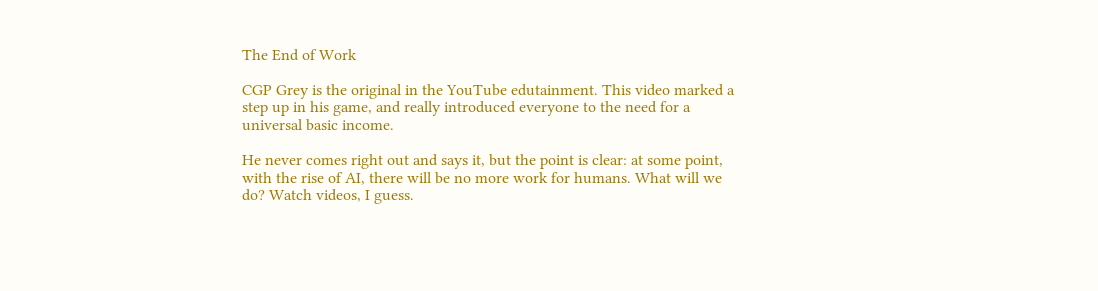The End of Work

CGP Grey is the original in the YouTube edutainment. This video marked a step up in his game, and really introduced everyone to the need for a universal basic income.

He never comes right out and says it, but the point is clear: at some point, with the rise of AI, there will be no more work for humans. What will we do? Watch videos, I guess.